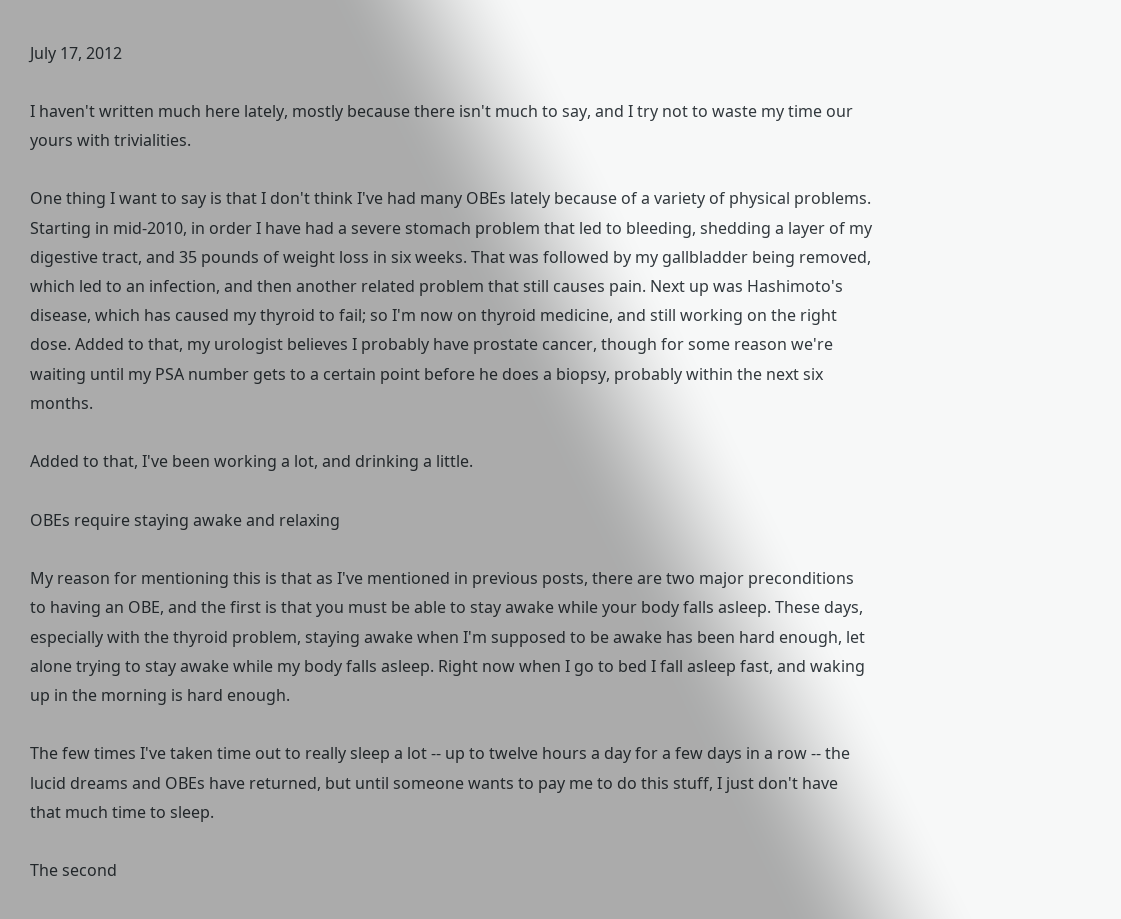July 17, 2012

I haven't written much here lately, mostly because there isn't much to say, and I try not to waste my time our yours with trivialities.

One thing I want to say is that I don't think I've had many OBEs lately because of a variety of physical problems. Starting in mid-2010, in order I have had a severe stomach problem that led to bleeding, shedding a layer of my digestive tract, and 35 pounds of weight loss in six weeks. That was followed by my gallbladder being removed, which led to an infection, and then another related problem that still causes pain. Next up was Hashimoto's disease, which has caused my thyroid to fail; so I'm now on thyroid medicine, and still working on the right dose. Added to that, my urologist believes I probably have prostate cancer, though for some reason we're waiting until my PSA number gets to a certain point before he does a biopsy, probably within the next six months.

Added to that, I've been working a lot, and drinking a little.

OBEs require staying awake and relaxing

My reason for mentioning this is that as I've mentioned in previous posts, there are two major preconditions to having an OBE, and the first is that you must be able to stay awake while your body falls asleep. These days, especially with the thyroid problem, staying awake when I'm supposed to be awake has been hard enough, let alone trying to stay awake while my body falls asleep. Right now when I go to bed I fall asleep fast, and waking up in the morning is hard enough.

The few times I've taken time out to really sleep a lot -- up to twelve hours a day for a few days in a row -- the lucid dreams and OBEs have returned, but until someone wants to pay me to do this stuff, I just don't have that much time to sleep.

The second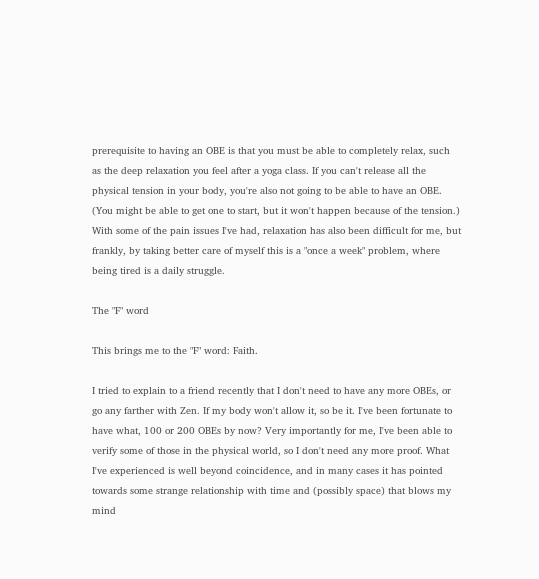prerequisite to having an OBE is that you must be able to completely relax, such as the deep relaxation you feel after a yoga class. If you can't release all the physical tension in your body, you're also not going to be able to have an OBE. (You might be able to get one to start, but it won't happen because of the tension.) With some of the pain issues I've had, relaxation has also been difficult for me, but frankly, by taking better care of myself this is a "once a week" problem, where being tired is a daily struggle.

The "F" word

This brings me to the "F" word: Faith.

I tried to explain to a friend recently that I don't need to have any more OBEs, or go any farther with Zen. If my body won't allow it, so be it. I've been fortunate to have what, 100 or 200 OBEs by now? Very importantly for me, I've been able to verify some of those in the physical world, so I don't need any more proof. What I've experienced is well beyond coincidence, and in many cases it has pointed towards some strange relationship with time and (possibly space) that blows my mind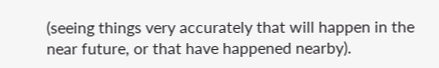(seeing things very accurately that will happen in the near future, or that have happened nearby).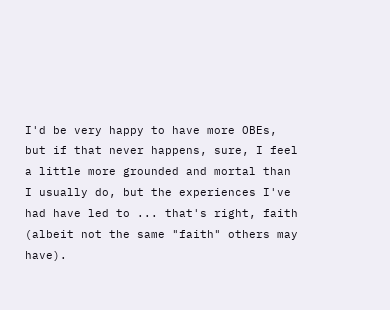I'd be very happy to have more OBEs, but if that never happens, sure, I feel a little more grounded and mortal than I usually do, but the experiences I've had have led to ... that's right, faith (albeit not the same "faith" others may have).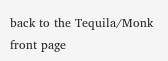back to the Tequila/Monk front page